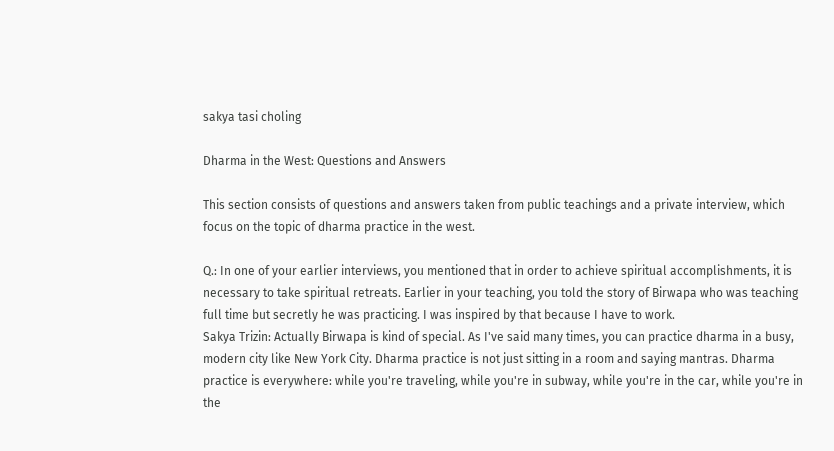sakya tasi choling

Dharma in the West: Questions and Answers

This section consists of questions and answers taken from public teachings and a private interview, which focus on the topic of dharma practice in the west.

Q.: In one of your earlier interviews, you mentioned that in order to achieve spiritual accomplishments, it is necessary to take spiritual retreats. Earlier in your teaching, you told the story of Birwapa who was teaching full time but secretly he was practicing. I was inspired by that because I have to work.
Sakya Trizin: Actually Birwapa is kind of special. As I've said many times, you can practice dharma in a busy, modern city like New York City. Dharma practice is not just sitting in a room and saying mantras. Dharma practice is everywhere: while you're traveling, while you're in subway, while you're in the car, while you're in the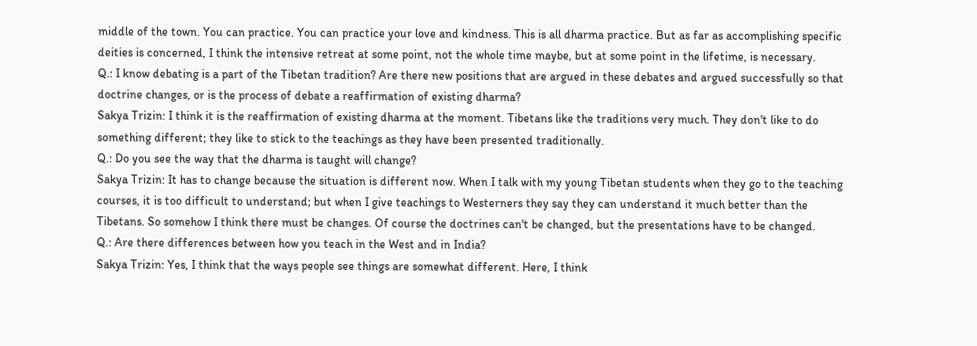middle of the town. You can practice. You can practice your love and kindness. This is all dharma practice. But as far as accomplishing specific deities is concerned, I think the intensive retreat at some point, not the whole time maybe, but at some point in the lifetime, is necessary.
Q.: I know debating is a part of the Tibetan tradition? Are there new positions that are argued in these debates and argued successfully so that doctrine changes, or is the process of debate a reaffirmation of existing dharma?
Sakya Trizin: I think it is the reaffirmation of existing dharma at the moment. Tibetans like the traditions very much. They don't like to do something different; they like to stick to the teachings as they have been presented traditionally.
Q.: Do you see the way that the dharma is taught will change?
Sakya Trizin: It has to change because the situation is different now. When I talk with my young Tibetan students when they go to the teaching courses, it is too difficult to understand; but when I give teachings to Westerners they say they can understand it much better than the Tibetans. So somehow I think there must be changes. Of course the doctrines can't be changed, but the presentations have to be changed.
Q.: Are there differences between how you teach in the West and in India?
Sakya Trizin: Yes, I think that the ways people see things are somewhat different. Here, I think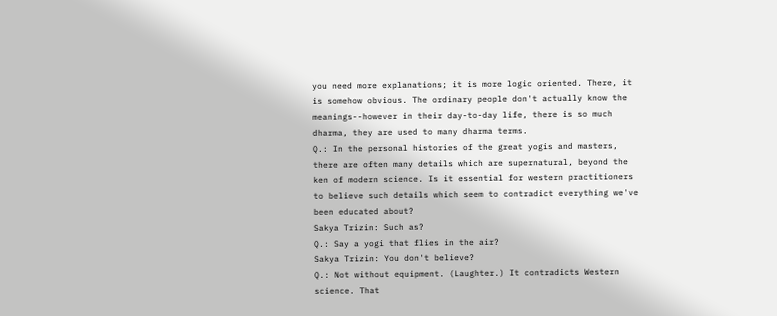you need more explanations; it is more logic oriented. There, it is somehow obvious. The ordinary people don't actually know the meanings--however in their day-to-day life, there is so much dharma, they are used to many dharma terms.
Q.: In the personal histories of the great yogis and masters, there are often many details which are supernatural, beyond the ken of modern science. Is it essential for western practitioners to believe such details which seem to contradict everything we've been educated about?
Sakya Trizin: Such as?
Q.: Say a yogi that flies in the air?
Sakya Trizin: You don't believe?
Q.: Not without equipment. (Laughter.) It contradicts Western science. That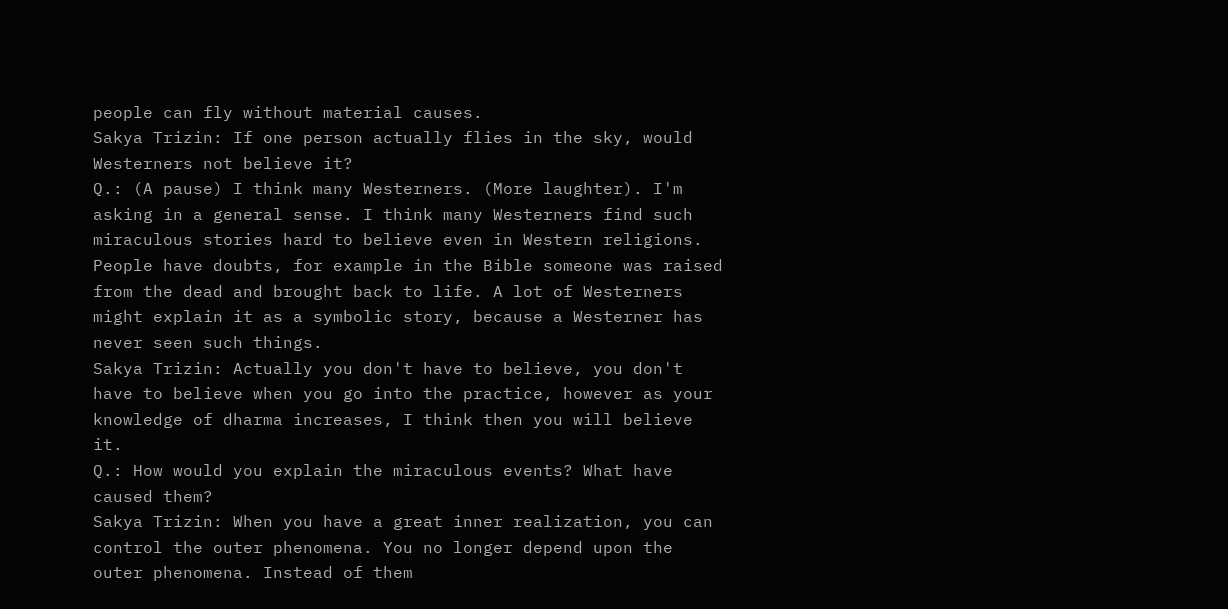people can fly without material causes.
Sakya Trizin: If one person actually flies in the sky, would Westerners not believe it?
Q.: (A pause) I think many Westerners. (More laughter). I'm asking in a general sense. I think many Westerners find such miraculous stories hard to believe even in Western religions. People have doubts, for example in the Bible someone was raised from the dead and brought back to life. A lot of Westerners might explain it as a symbolic story, because a Westerner has never seen such things.
Sakya Trizin: Actually you don't have to believe, you don't have to believe when you go into the practice, however as your knowledge of dharma increases, I think then you will believe it.
Q.: How would you explain the miraculous events? What have caused them?
Sakya Trizin: When you have a great inner realization, you can control the outer phenomena. You no longer depend upon the outer phenomena. Instead of them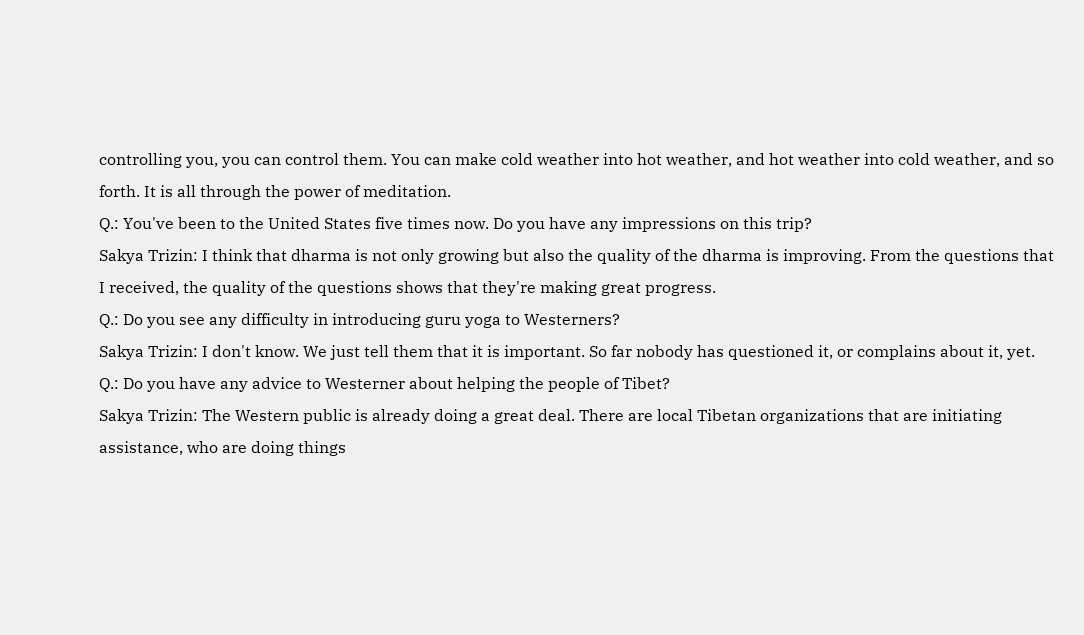controlling you, you can control them. You can make cold weather into hot weather, and hot weather into cold weather, and so forth. It is all through the power of meditation.
Q.: You've been to the United States five times now. Do you have any impressions on this trip?
Sakya Trizin: I think that dharma is not only growing but also the quality of the dharma is improving. From the questions that I received, the quality of the questions shows that they're making great progress.
Q.: Do you see any difficulty in introducing guru yoga to Westerners?
Sakya Trizin: I don't know. We just tell them that it is important. So far nobody has questioned it, or complains about it, yet.
Q.: Do you have any advice to Westerner about helping the people of Tibet?
Sakya Trizin: The Western public is already doing a great deal. There are local Tibetan organizations that are initiating assistance, who are doing things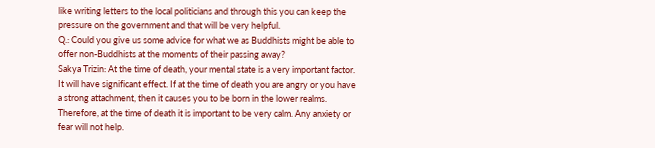like writing letters to the local politicians and through this you can keep the pressure on the government and that will be very helpful.
Q.: Could you give us some advice for what we as Buddhists might be able to offer non-Buddhists at the moments of their passing away?
Sakya Trizin: At the time of death, your mental state is a very important factor. It will have significant effect. If at the time of death you are angry or you have a strong attachment, then it causes you to be born in the lower realms. Therefore, at the time of death it is important to be very calm. Any anxiety or fear will not help.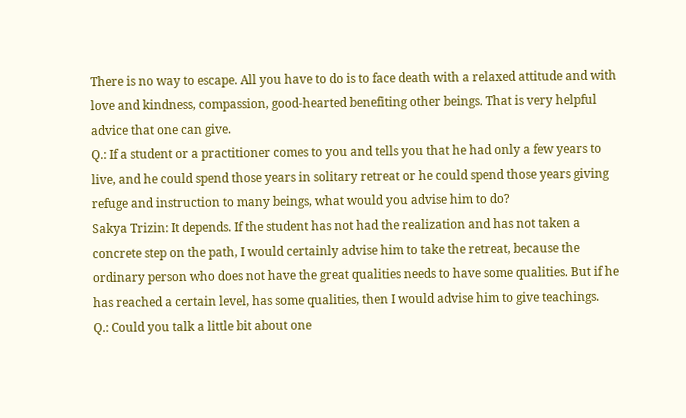There is no way to escape. All you have to do is to face death with a relaxed attitude and with love and kindness, compassion, good-hearted benefiting other beings. That is very helpful advice that one can give.
Q.: If a student or a practitioner comes to you and tells you that he had only a few years to live, and he could spend those years in solitary retreat or he could spend those years giving refuge and instruction to many beings, what would you advise him to do?
Sakya Trizin: It depends. If the student has not had the realization and has not taken a concrete step on the path, I would certainly advise him to take the retreat, because the ordinary person who does not have the great qualities needs to have some qualities. But if he has reached a certain level, has some qualities, then I would advise him to give teachings.
Q.: Could you talk a little bit about one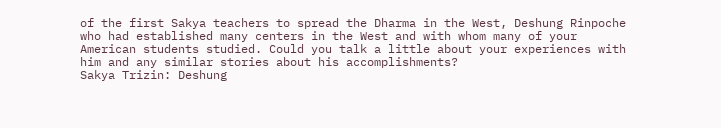of the first Sakya teachers to spread the Dharma in the West, Deshung Rinpoche who had established many centers in the West and with whom many of your American students studied. Could you talk a little about your experiences with him and any similar stories about his accomplishments?
Sakya Trizin: Deshung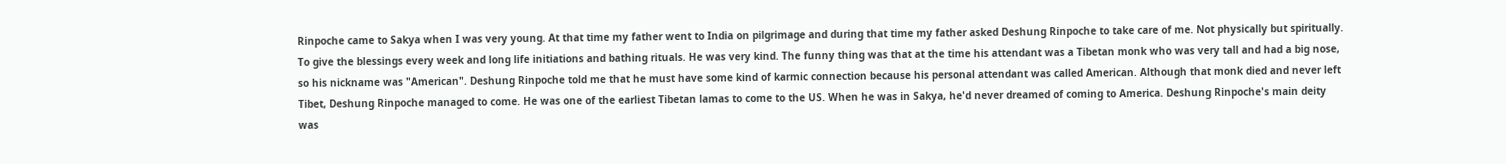Rinpoche came to Sakya when I was very young. At that time my father went to India on pilgrimage and during that time my father asked Deshung Rinpoche to take care of me. Not physically but spiritually. To give the blessings every week and long life initiations and bathing rituals. He was very kind. The funny thing was that at the time his attendant was a Tibetan monk who was very tall and had a big nose, so his nickname was "American". Deshung Rinpoche told me that he must have some kind of karmic connection because his personal attendant was called American. Although that monk died and never left Tibet, Deshung Rinpoche managed to come. He was one of the earliest Tibetan lamas to come to the US. When he was in Sakya, he'd never dreamed of coming to America. Deshung Rinpoche's main deity was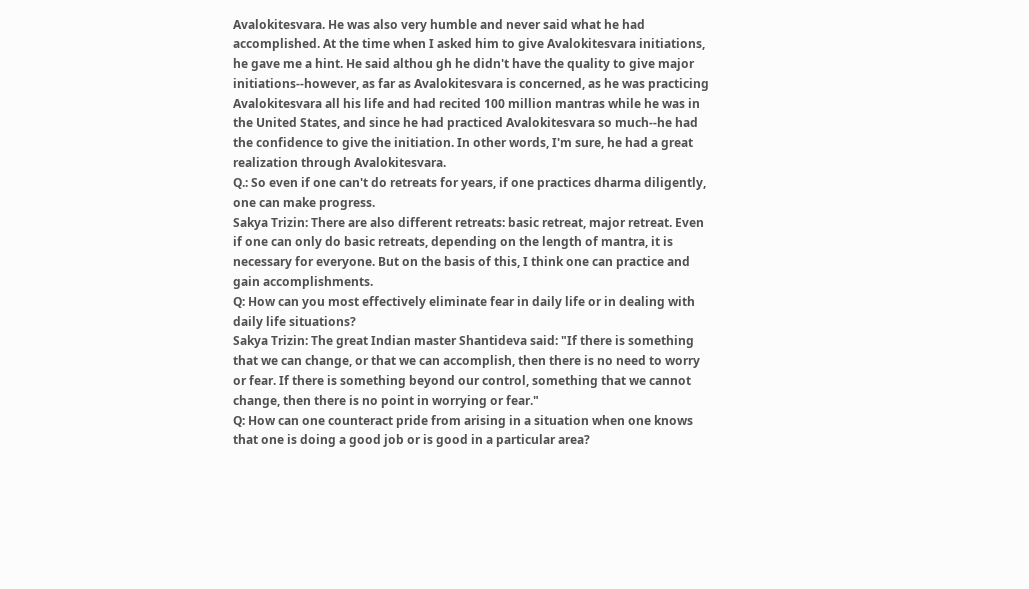Avalokitesvara. He was also very humble and never said what he had accomplished. At the time when I asked him to give Avalokitesvara initiations, he gave me a hint. He said althou gh he didn't have the quality to give major initiations--however, as far as Avalokitesvara is concerned, as he was practicing Avalokitesvara all his life and had recited 100 million mantras while he was in the United States, and since he had practiced Avalokitesvara so much--he had the confidence to give the initiation. In other words, I'm sure, he had a great realization through Avalokitesvara.
Q.: So even if one can't do retreats for years, if one practices dharma diligently, one can make progress.
Sakya Trizin: There are also different retreats: basic retreat, major retreat. Even if one can only do basic retreats, depending on the length of mantra, it is necessary for everyone. But on the basis of this, I think one can practice and gain accomplishments.
Q: How can you most effectively eliminate fear in daily life or in dealing with daily life situations?
Sakya Trizin: The great Indian master Shantideva said: "If there is something that we can change, or that we can accomplish, then there is no need to worry or fear. If there is something beyond our control, something that we cannot change, then there is no point in worrying or fear."
Q: How can one counteract pride from arising in a situation when one knows that one is doing a good job or is good in a particular area?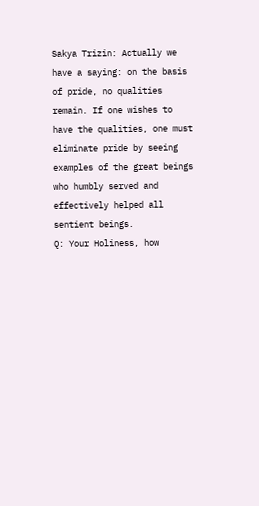Sakya Trizin: Actually we have a saying: on the basis of pride, no qualities remain. If one wishes to have the qualities, one must eliminate pride by seeing examples of the great beings who humbly served and effectively helped all sentient beings.
Q: Your Holiness, how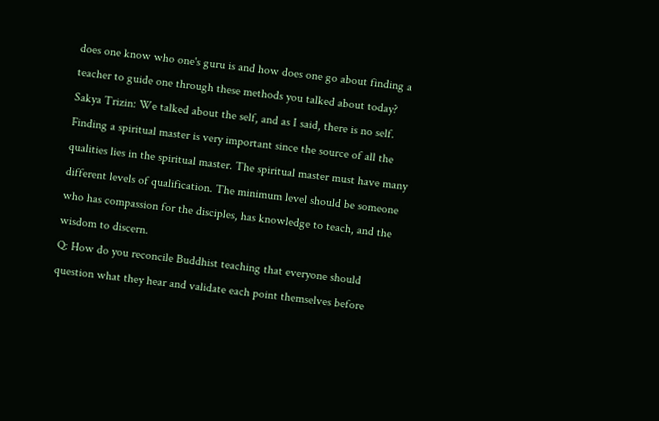does one know who one's guru is and how does one go about finding a teacher to guide one through these methods you talked about today?
Sakya Trizin: We talked about the self, and as I said, there is no self. Finding a spiritual master is very important since the source of all the qualities lies in the spiritual master. The spiritual master must have many different levels of qualification. The minimum level should be someone who has compassion for the disciples, has knowledge to teach, and the wisdom to discern.
Q: How do you reconcile Buddhist teaching that everyone should question what they hear and validate each point themselves before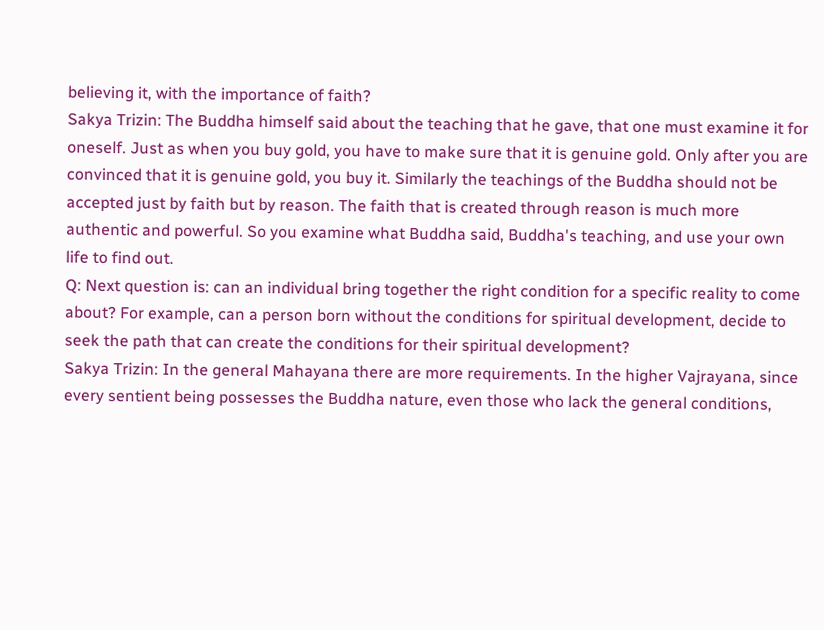believing it, with the importance of faith?
Sakya Trizin: The Buddha himself said about the teaching that he gave, that one must examine it for oneself. Just as when you buy gold, you have to make sure that it is genuine gold. Only after you are convinced that it is genuine gold, you buy it. Similarly the teachings of the Buddha should not be accepted just by faith but by reason. The faith that is created through reason is much more authentic and powerful. So you examine what Buddha said, Buddha's teaching, and use your own life to find out.
Q: Next question is: can an individual bring together the right condition for a specific reality to come about? For example, can a person born without the conditions for spiritual development, decide to seek the path that can create the conditions for their spiritual development?
Sakya Trizin: In the general Mahayana there are more requirements. In the higher Vajrayana, since every sentient being possesses the Buddha nature, even those who lack the general conditions,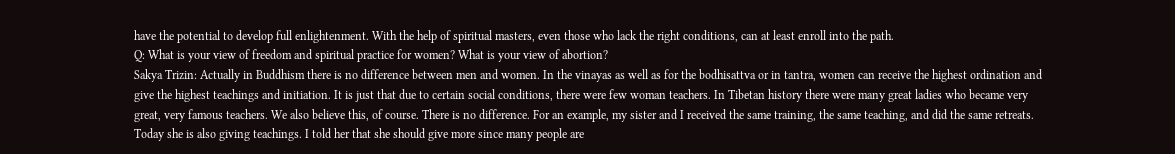have the potential to develop full enlightenment. With the help of spiritual masters, even those who lack the right conditions, can at least enroll into the path.
Q: What is your view of freedom and spiritual practice for women? What is your view of abortion?
Sakya Trizin: Actually in Buddhism there is no difference between men and women. In the vinayas as well as for the bodhisattva or in tantra, women can receive the highest ordination and give the highest teachings and initiation. It is just that due to certain social conditions, there were few woman teachers. In Tibetan history there were many great ladies who became very great, very famous teachers. We also believe this, of course. There is no difference. For an example, my sister and I received the same training, the same teaching, and did the same retreats. Today she is also giving teachings. I told her that she should give more since many people are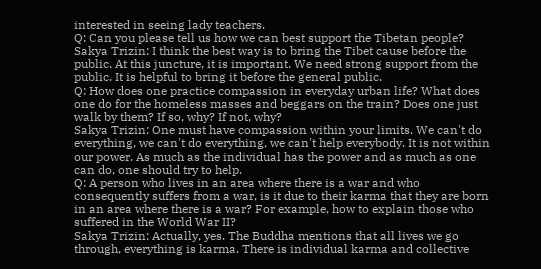interested in seeing lady teachers.
Q: Can you please tell us how we can best support the Tibetan people?
Sakya Trizin: I think the best way is to bring the Tibet cause before the public. At this juncture, it is important. We need strong support from the public. It is helpful to bring it before the general public.
Q: How does one practice compassion in everyday urban life? What does one do for the homeless masses and beggars on the train? Does one just walk by them? If so, why? If not, why?
Sakya Trizin: One must have compassion within your limits. We can't do everything, we can't do everything, we can't help everybody. It is not within our power. As much as the individual has the power and as much as one can do, one should try to help.
Q: A person who lives in an area where there is a war and who consequently suffers from a war, is it due to their karma that they are born in an area where there is a war? For example, how to explain those who suffered in the World War II?
Sakya Trizin: Actually, yes. The Buddha mentions that all lives we go through, everything is karma. There is individual karma and collective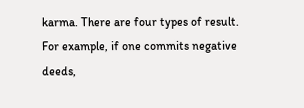karma. There are four types of result. For example, if one commits negative deeds,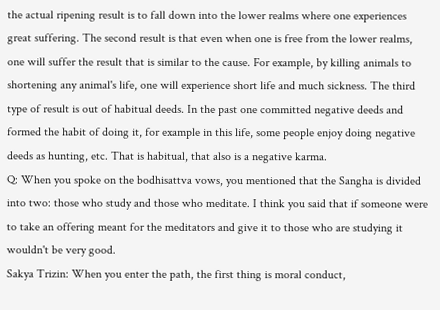the actual ripening result is to fall down into the lower realms where one experiences great suffering. The second result is that even when one is free from the lower realms, one will suffer the result that is similar to the cause. For example, by killing animals to shortening any animal's life, one will experience short life and much sickness. The third type of result is out of habitual deeds. In the past one committed negative deeds and formed the habit of doing it, for example in this life, some people enjoy doing negative deeds as hunting, etc. That is habitual, that also is a negative karma.
Q: When you spoke on the bodhisattva vows, you mentioned that the Sangha is divided into two: those who study and those who meditate. I think you said that if someone were to take an offering meant for the meditators and give it to those who are studying it wouldn't be very good.
Sakya Trizin: When you enter the path, the first thing is moral conduct,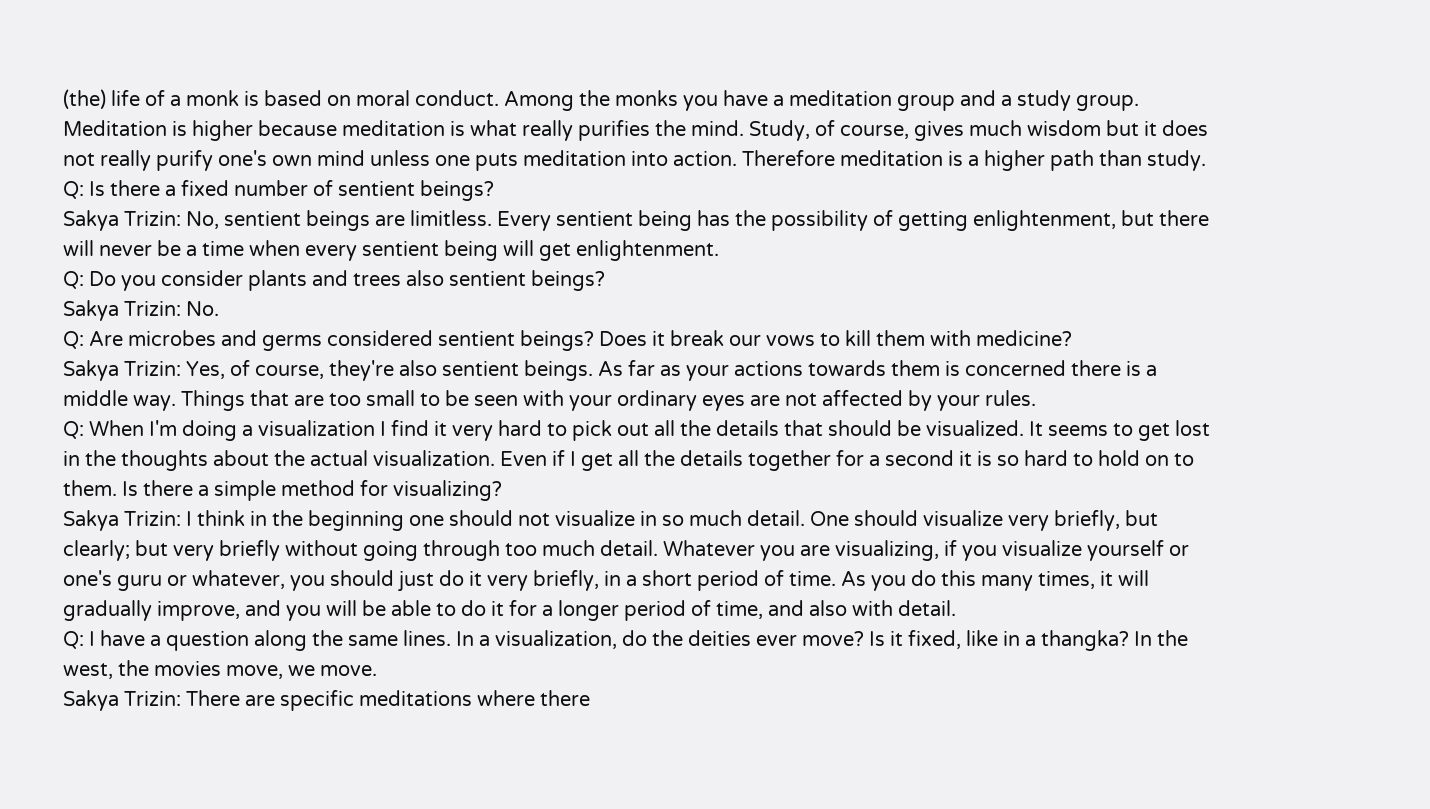(the) life of a monk is based on moral conduct. Among the monks you have a meditation group and a study group. Meditation is higher because meditation is what really purifies the mind. Study, of course, gives much wisdom but it does not really purify one's own mind unless one puts meditation into action. Therefore meditation is a higher path than study.
Q: Is there a fixed number of sentient beings?
Sakya Trizin: No, sentient beings are limitless. Every sentient being has the possibility of getting enlightenment, but there will never be a time when every sentient being will get enlightenment.
Q: Do you consider plants and trees also sentient beings?
Sakya Trizin: No.
Q: Are microbes and germs considered sentient beings? Does it break our vows to kill them with medicine?
Sakya Trizin: Yes, of course, they're also sentient beings. As far as your actions towards them is concerned there is a middle way. Things that are too small to be seen with your ordinary eyes are not affected by your rules.
Q: When I'm doing a visualization I find it very hard to pick out all the details that should be visualized. It seems to get lost in the thoughts about the actual visualization. Even if I get all the details together for a second it is so hard to hold on to them. Is there a simple method for visualizing?
Sakya Trizin: I think in the beginning one should not visualize in so much detail. One should visualize very briefly, but clearly; but very briefly without going through too much detail. Whatever you are visualizing, if you visualize yourself or one's guru or whatever, you should just do it very briefly, in a short period of time. As you do this many times, it will gradually improve, and you will be able to do it for a longer period of time, and also with detail.
Q: I have a question along the same lines. In a visualization, do the deities ever move? Is it fixed, like in a thangka? In the west, the movies move, we move.
Sakya Trizin: There are specific meditations where there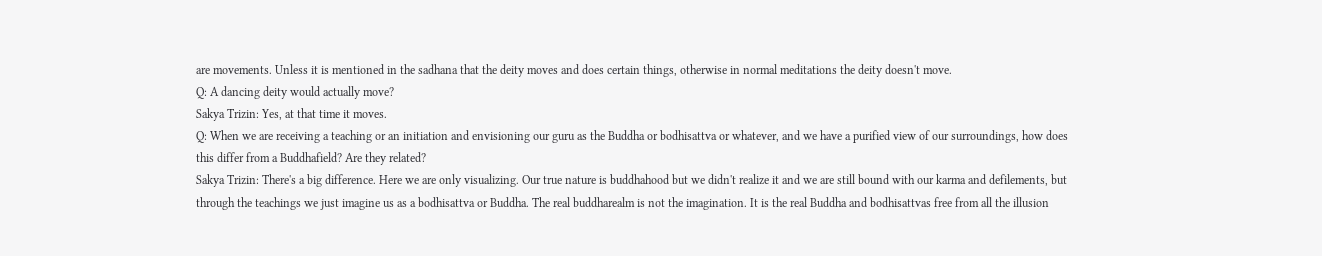are movements. Unless it is mentioned in the sadhana that the deity moves and does certain things, otherwise in normal meditations the deity doesn't move.
Q: A dancing deity would actually move?
Sakya Trizin: Yes, at that time it moves.
Q: When we are receiving a teaching or an initiation and envisioning our guru as the Buddha or bodhisattva or whatever, and we have a purified view of our surroundings, how does this differ from a Buddhafield? Are they related?
Sakya Trizin: There's a big difference. Here we are only visualizing. Our true nature is buddhahood but we didn't realize it and we are still bound with our karma and defilements, but through the teachings we just imagine us as a bodhisattva or Buddha. The real buddharealm is not the imagination. It is the real Buddha and bodhisattvas free from all the illusion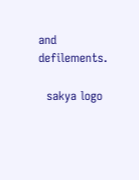and defilements.

  sakya logo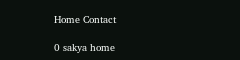Home Contact

0 sakya home